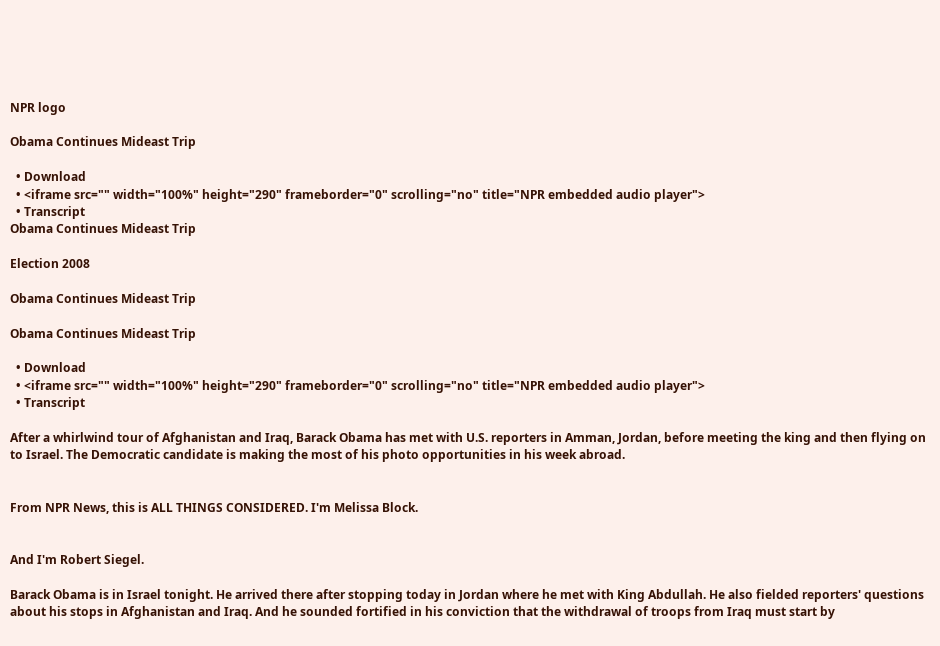NPR logo

Obama Continues Mideast Trip

  • Download
  • <iframe src="" width="100%" height="290" frameborder="0" scrolling="no" title="NPR embedded audio player">
  • Transcript
Obama Continues Mideast Trip

Election 2008

Obama Continues Mideast Trip

Obama Continues Mideast Trip

  • Download
  • <iframe src="" width="100%" height="290" frameborder="0" scrolling="no" title="NPR embedded audio player">
  • Transcript

After a whirlwind tour of Afghanistan and Iraq, Barack Obama has met with U.S. reporters in Amman, Jordan, before meeting the king and then flying on to Israel. The Democratic candidate is making the most of his photo opportunities in his week abroad.


From NPR News, this is ALL THINGS CONSIDERED. I'm Melissa Block.


And I'm Robert Siegel.

Barack Obama is in Israel tonight. He arrived there after stopping today in Jordan where he met with King Abdullah. He also fielded reporters' questions about his stops in Afghanistan and Iraq. And he sounded fortified in his conviction that the withdrawal of troops from Iraq must start by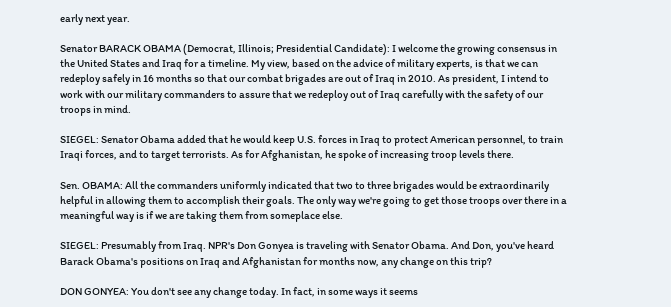early next year.

Senator BARACK OBAMA (Democrat, Illinois; Presidential Candidate): I welcome the growing consensus in the United States and Iraq for a timeline. My view, based on the advice of military experts, is that we can redeploy safely in 16 months so that our combat brigades are out of Iraq in 2010. As president, I intend to work with our military commanders to assure that we redeploy out of Iraq carefully with the safety of our troops in mind.

SIEGEL: Senator Obama added that he would keep U.S. forces in Iraq to protect American personnel, to train Iraqi forces, and to target terrorists. As for Afghanistan, he spoke of increasing troop levels there.

Sen. OBAMA: All the commanders uniformly indicated that two to three brigades would be extraordinarily helpful in allowing them to accomplish their goals. The only way we're going to get those troops over there in a meaningful way is if we are taking them from someplace else.

SIEGEL: Presumably from Iraq. NPR's Don Gonyea is traveling with Senator Obama. And Don, you've heard Barack Obama's positions on Iraq and Afghanistan for months now, any change on this trip?

DON GONYEA: You don't see any change today. In fact, in some ways it seems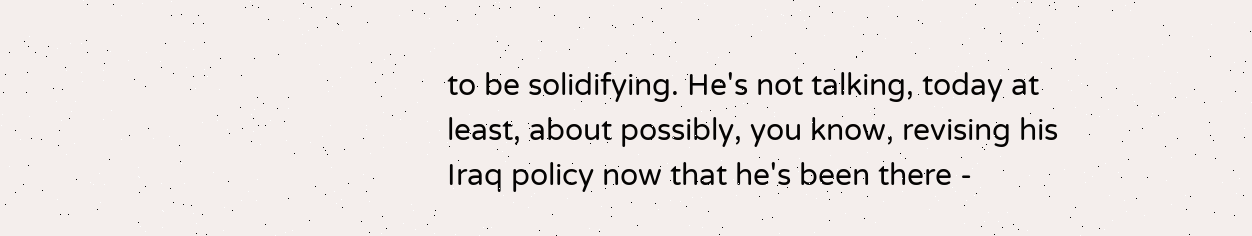to be solidifying. He's not talking, today at least, about possibly, you know, revising his Iraq policy now that he's been there -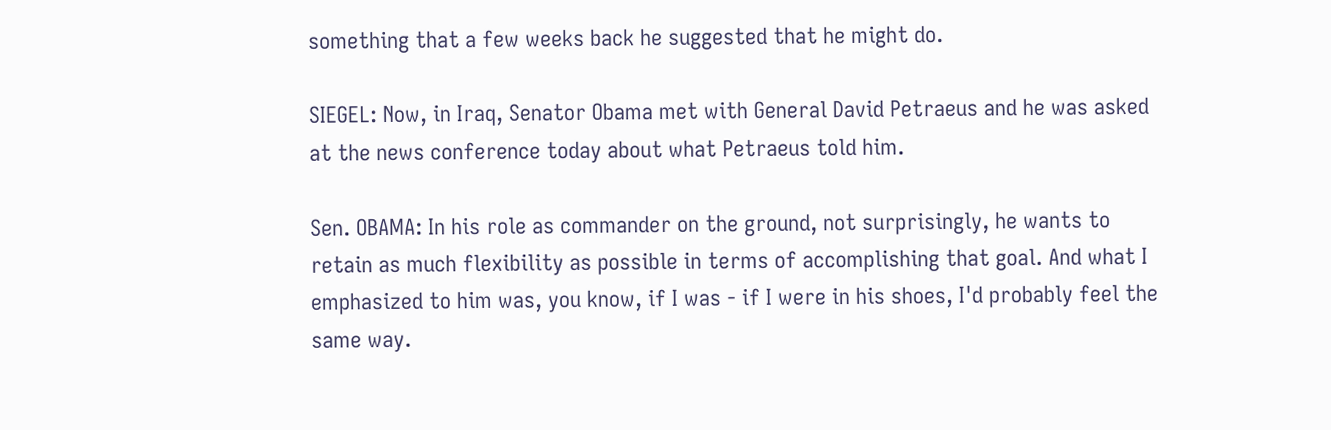something that a few weeks back he suggested that he might do.

SIEGEL: Now, in Iraq, Senator Obama met with General David Petraeus and he was asked at the news conference today about what Petraeus told him.

Sen. OBAMA: In his role as commander on the ground, not surprisingly, he wants to retain as much flexibility as possible in terms of accomplishing that goal. And what I emphasized to him was, you know, if I was - if I were in his shoes, I'd probably feel the same way.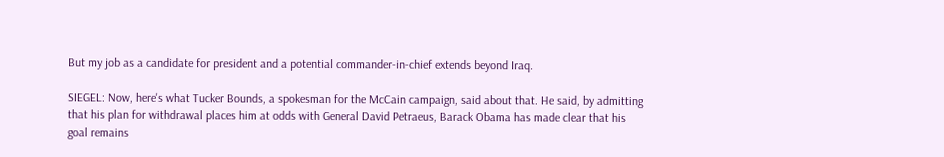But my job as a candidate for president and a potential commander-in-chief extends beyond Iraq.

SIEGEL: Now, here's what Tucker Bounds, a spokesman for the McCain campaign, said about that. He said, by admitting that his plan for withdrawal places him at odds with General David Petraeus, Barack Obama has made clear that his goal remains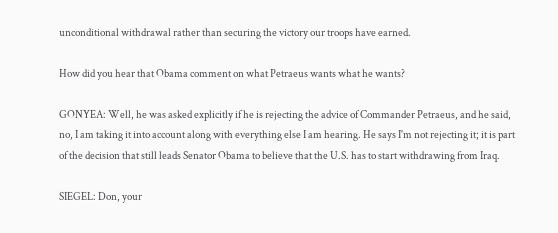unconditional withdrawal rather than securing the victory our troops have earned.

How did you hear that Obama comment on what Petraeus wants what he wants?

GONYEA: Well, he was asked explicitly if he is rejecting the advice of Commander Petraeus, and he said, no, I am taking it into account along with everything else I am hearing. He says I'm not rejecting it; it is part of the decision that still leads Senator Obama to believe that the U.S. has to start withdrawing from Iraq.

SIEGEL: Don, your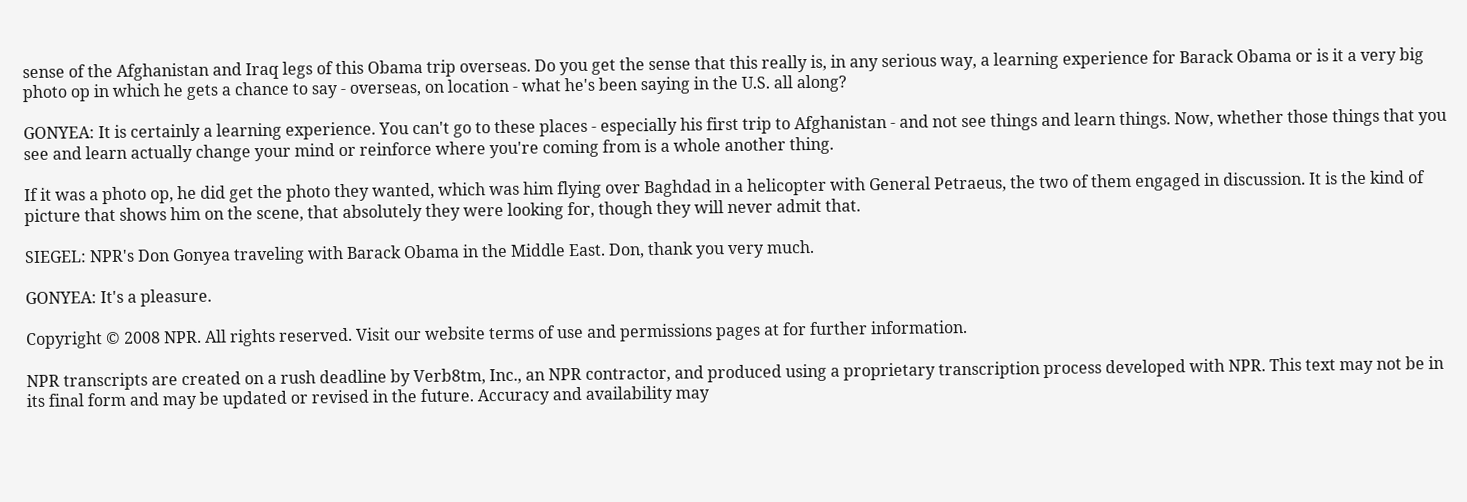sense of the Afghanistan and Iraq legs of this Obama trip overseas. Do you get the sense that this really is, in any serious way, a learning experience for Barack Obama or is it a very big photo op in which he gets a chance to say - overseas, on location - what he's been saying in the U.S. all along?

GONYEA: It is certainly a learning experience. You can't go to these places - especially his first trip to Afghanistan - and not see things and learn things. Now, whether those things that you see and learn actually change your mind or reinforce where you're coming from is a whole another thing.

If it was a photo op, he did get the photo they wanted, which was him flying over Baghdad in a helicopter with General Petraeus, the two of them engaged in discussion. It is the kind of picture that shows him on the scene, that absolutely they were looking for, though they will never admit that.

SIEGEL: NPR's Don Gonyea traveling with Barack Obama in the Middle East. Don, thank you very much.

GONYEA: It's a pleasure.

Copyright © 2008 NPR. All rights reserved. Visit our website terms of use and permissions pages at for further information.

NPR transcripts are created on a rush deadline by Verb8tm, Inc., an NPR contractor, and produced using a proprietary transcription process developed with NPR. This text may not be in its final form and may be updated or revised in the future. Accuracy and availability may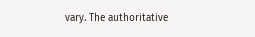vary. The authoritative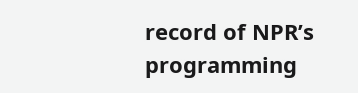record of NPR’s programming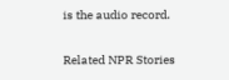is the audio record.

Related NPR Stories